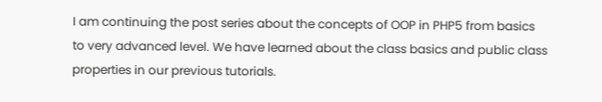I am continuing the post series about the concepts of OOP in PHP5 from basics to very advanced level. We have learned about the class basics and public class properties in our previous tutorials.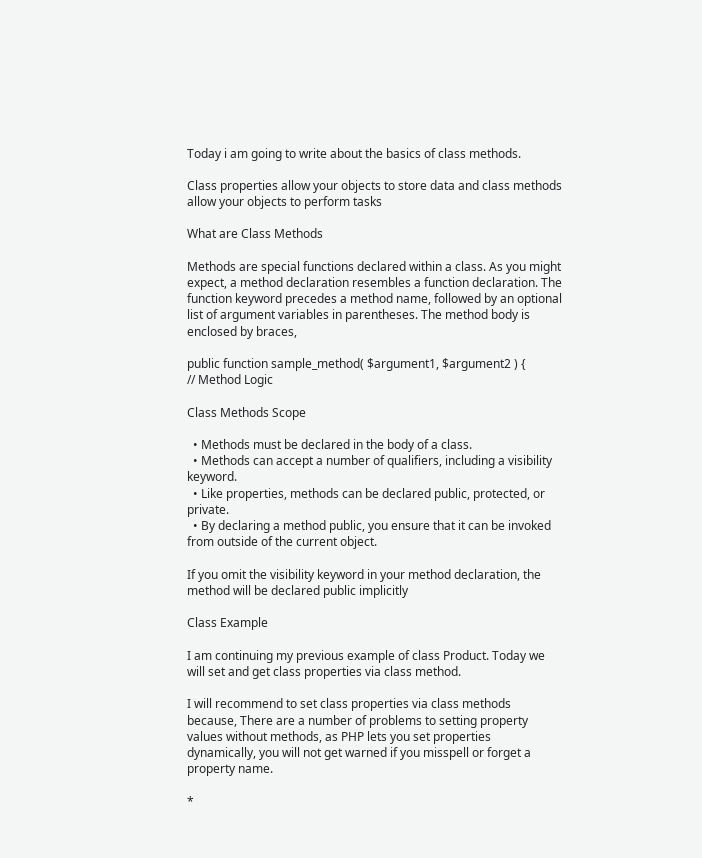Today i am going to write about the basics of class methods.

Class properties allow your objects to store data and class methods allow your objects to perform tasks

What are Class Methods

Methods are special functions declared within a class. As you might expect, a method declaration resembles a function declaration. The function keyword precedes a method name, followed by an optional list of argument variables in parentheses. The method body is enclosed by braces,

public function sample_method( $argument1, $argument2 ) {
// Method Logic

Class Methods Scope

  • Methods must be declared in the body of a class.
  • Methods can accept a number of qualifiers, including a visibility keyword.
  • Like properties, methods can be declared public, protected, or private.
  • By declaring a method public, you ensure that it can be invoked from outside of the current object.

If you omit the visibility keyword in your method declaration, the method will be declared public implicitly

Class Example

I am continuing my previous example of class Product. Today we will set and get class properties via class method.

I will recommend to set class properties via class methods because, There are a number of problems to setting property values without methods, as PHP lets you set properties dynamically, you will not get warned if you misspell or forget a property name.

*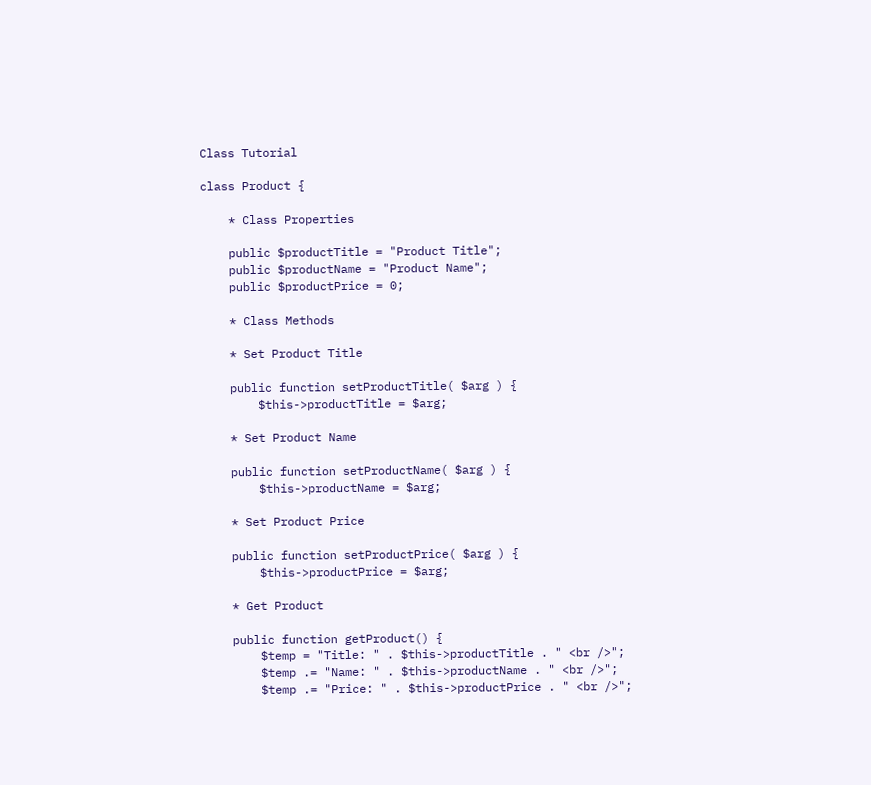Class Tutorial

class Product {

    * Class Properties

    public $productTitle = "Product Title";
    public $productName = "Product Name";
    public $productPrice = 0;

    * Class Methods

    * Set Product Title

    public function setProductTitle( $arg ) {
        $this->productTitle = $arg;

    * Set Product Name

    public function setProductName( $arg ) {
        $this->productName = $arg;

    * Set Product Price

    public function setProductPrice( $arg ) {
        $this->productPrice = $arg;

    * Get Product

    public function getProduct() {
        $temp = "Title: " . $this->productTitle . " <br />";
        $temp .= "Name: " . $this->productName . " <br />";
        $temp .= "Price: " . $this->productPrice . " <br />";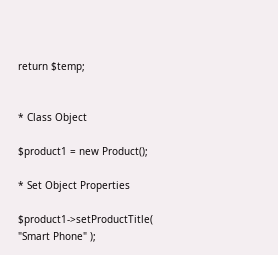return $temp;


* Class Object

$product1 = new Product();

* Set Object Properties

$product1->setProductTitle( "Smart Phone" );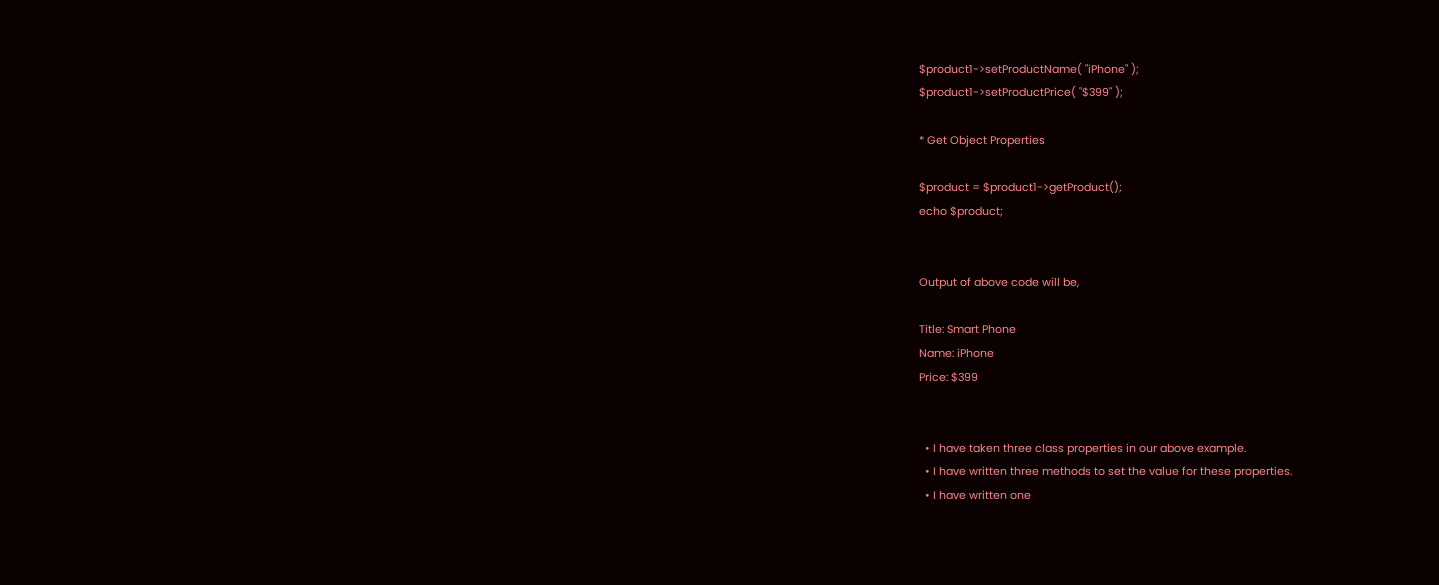$product1->setProductName( "iPhone" );
$product1->setProductPrice( "$399" );

* Get Object Properties

$product = $product1->getProduct();
echo $product;


Output of above code will be,

Title: Smart Phone
Name: iPhone
Price: $399


  • I have taken three class properties in our above example.
  • I have written three methods to set the value for these properties.
  • I have written one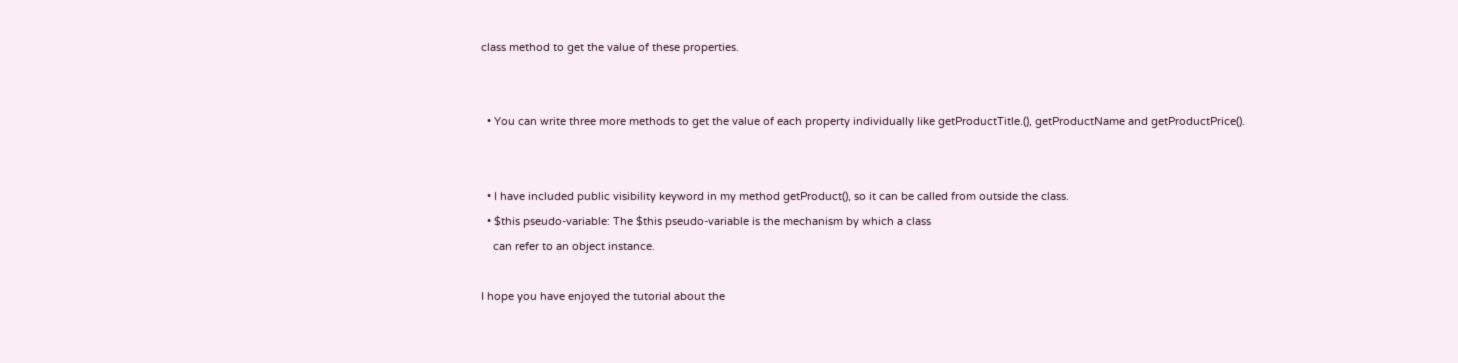class method to get the value of these properties.


  • You can write three more methods to get the value of each property individually like getProductTitle.(), getProductName and getProductPrice().


  • I have included public visibility keyword in my method getProduct(), so it can be called from outside the class.
  • $this pseudo-variable: The $this pseudo-variable is the mechanism by which a class
    can refer to an object instance.

I hope you have enjoyed the tutorial about the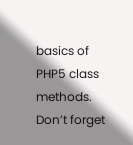basics of PHP5 class methods. Don’t forget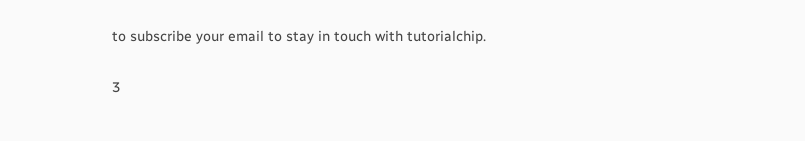to subscribe your email to stay in touch with tutorialchip.

3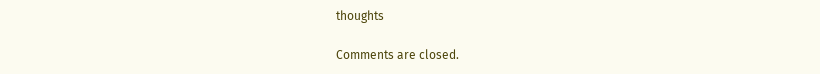thoughts

Comments are closed.